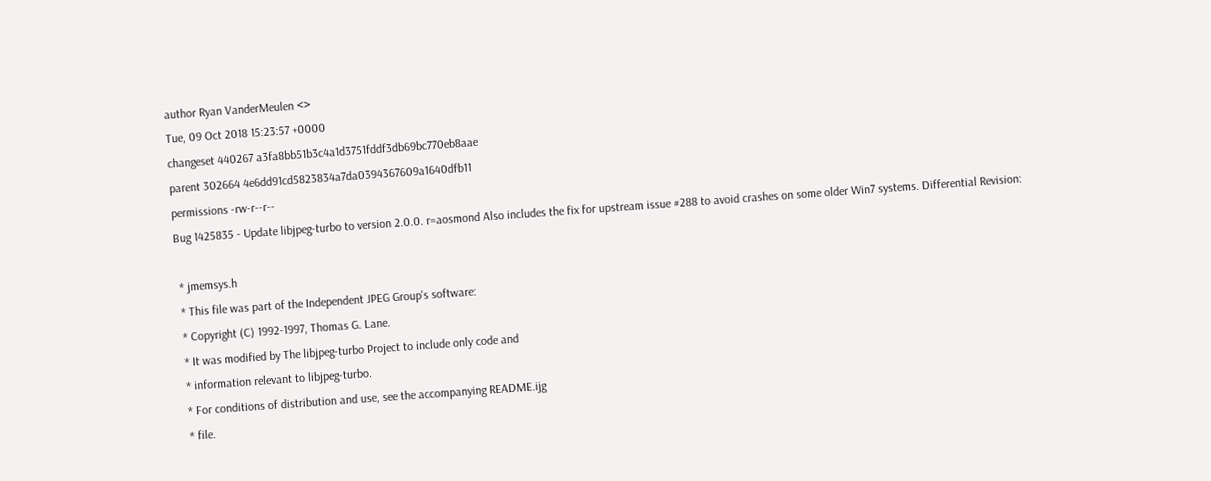author Ryan VanderMeulen <>
Tue, 09 Oct 2018 15:23:57 +0000
changeset 440267 a3fa8bb51b3c4a1d3751fddf3db69bc770eb8aae
parent 302664 4e6dd91cd5823834a7da0394367609a1640dfb11
permissions -rw-r--r--
Bug 1425835 - Update libjpeg-turbo to version 2.0.0. r=aosmond Also includes the fix for upstream issue #288 to avoid crashes on some older Win7 systems. Differential Revision:

 * jmemsys.h
 * This file was part of the Independent JPEG Group's software:
 * Copyright (C) 1992-1997, Thomas G. Lane.
 * It was modified by The libjpeg-turbo Project to include only code and
 * information relevant to libjpeg-turbo.
 * For conditions of distribution and use, see the accompanying README.ijg
 * file.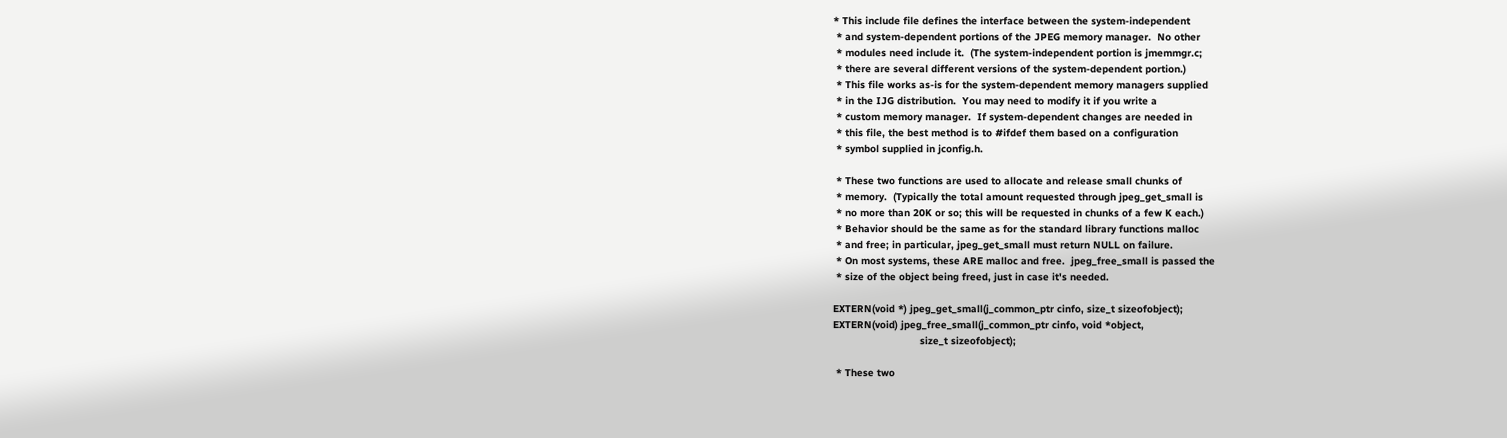* This include file defines the interface between the system-independent
 * and system-dependent portions of the JPEG memory manager.  No other
 * modules need include it.  (The system-independent portion is jmemmgr.c;
 * there are several different versions of the system-dependent portion.)
 * This file works as-is for the system-dependent memory managers supplied
 * in the IJG distribution.  You may need to modify it if you write a
 * custom memory manager.  If system-dependent changes are needed in
 * this file, the best method is to #ifdef them based on a configuration
 * symbol supplied in jconfig.h.

 * These two functions are used to allocate and release small chunks of
 * memory.  (Typically the total amount requested through jpeg_get_small is
 * no more than 20K or so; this will be requested in chunks of a few K each.)
 * Behavior should be the same as for the standard library functions malloc
 * and free; in particular, jpeg_get_small must return NULL on failure.
 * On most systems, these ARE malloc and free.  jpeg_free_small is passed the
 * size of the object being freed, just in case it's needed.

EXTERN(void *) jpeg_get_small(j_common_ptr cinfo, size_t sizeofobject);
EXTERN(void) jpeg_free_small(j_common_ptr cinfo, void *object,
                             size_t sizeofobject);

 * These two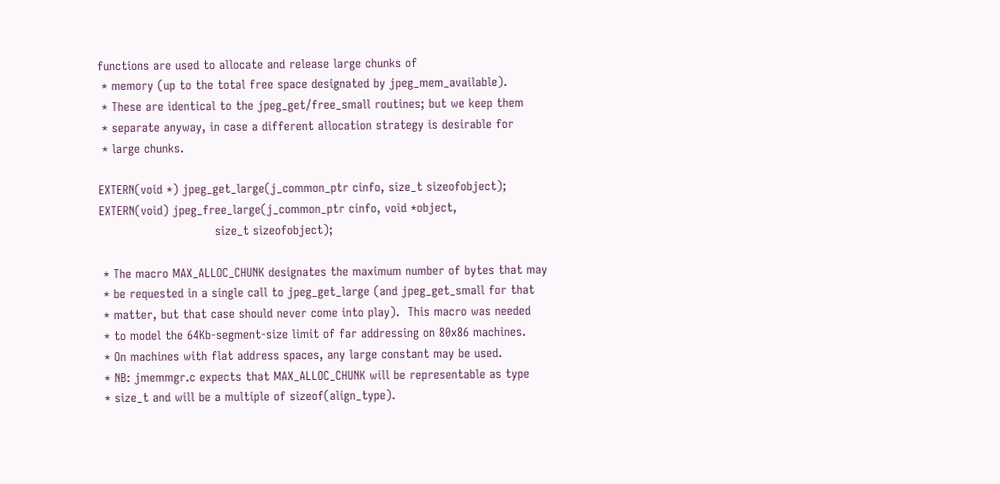functions are used to allocate and release large chunks of
 * memory (up to the total free space designated by jpeg_mem_available).
 * These are identical to the jpeg_get/free_small routines; but we keep them
 * separate anyway, in case a different allocation strategy is desirable for
 * large chunks.

EXTERN(void *) jpeg_get_large(j_common_ptr cinfo, size_t sizeofobject);
EXTERN(void) jpeg_free_large(j_common_ptr cinfo, void *object,
                             size_t sizeofobject);

 * The macro MAX_ALLOC_CHUNK designates the maximum number of bytes that may
 * be requested in a single call to jpeg_get_large (and jpeg_get_small for that
 * matter, but that case should never come into play).  This macro was needed
 * to model the 64Kb-segment-size limit of far addressing on 80x86 machines.
 * On machines with flat address spaces, any large constant may be used.
 * NB: jmemmgr.c expects that MAX_ALLOC_CHUNK will be representable as type
 * size_t and will be a multiple of sizeof(align_type).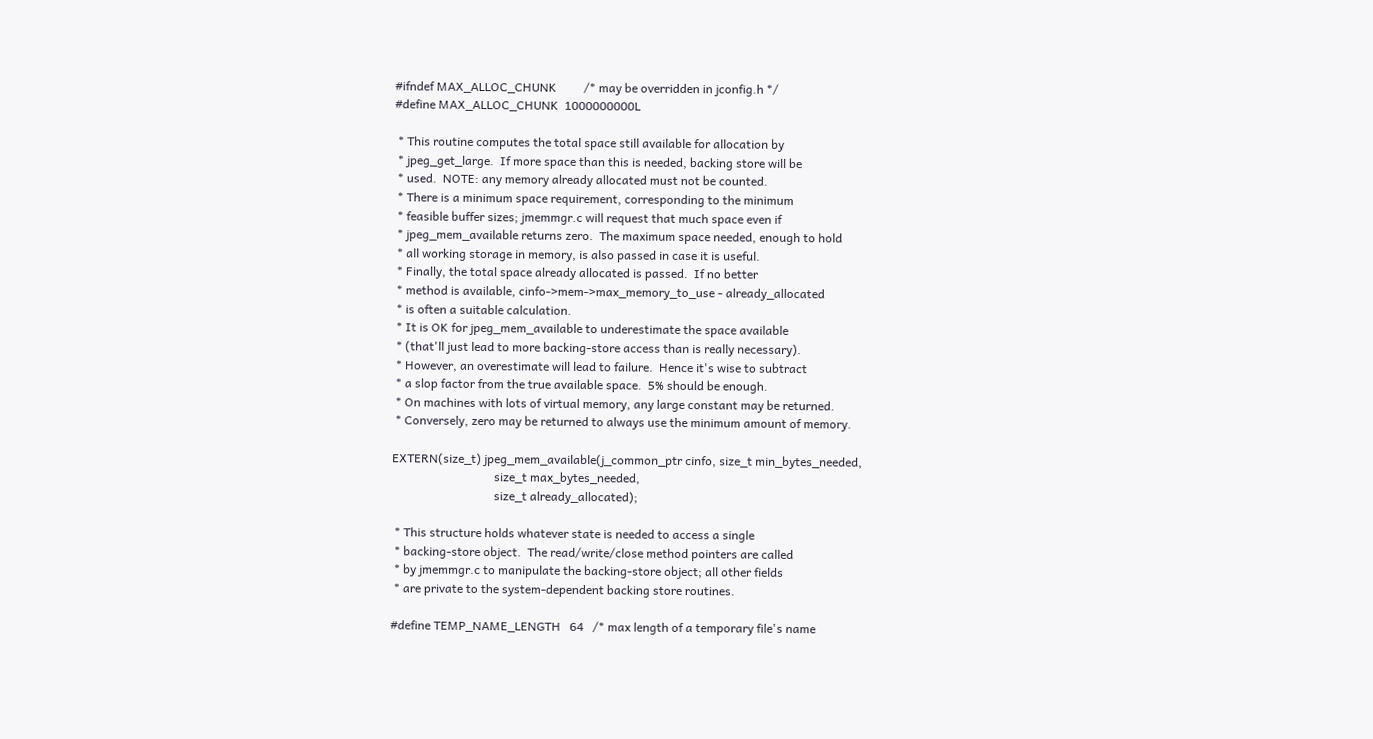#ifndef MAX_ALLOC_CHUNK         /* may be overridden in jconfig.h */
#define MAX_ALLOC_CHUNK  1000000000L

 * This routine computes the total space still available for allocation by
 * jpeg_get_large.  If more space than this is needed, backing store will be
 * used.  NOTE: any memory already allocated must not be counted.
 * There is a minimum space requirement, corresponding to the minimum
 * feasible buffer sizes; jmemmgr.c will request that much space even if
 * jpeg_mem_available returns zero.  The maximum space needed, enough to hold
 * all working storage in memory, is also passed in case it is useful.
 * Finally, the total space already allocated is passed.  If no better
 * method is available, cinfo->mem->max_memory_to_use - already_allocated
 * is often a suitable calculation.
 * It is OK for jpeg_mem_available to underestimate the space available
 * (that'll just lead to more backing-store access than is really necessary).
 * However, an overestimate will lead to failure.  Hence it's wise to subtract
 * a slop factor from the true available space.  5% should be enough.
 * On machines with lots of virtual memory, any large constant may be returned.
 * Conversely, zero may be returned to always use the minimum amount of memory.

EXTERN(size_t) jpeg_mem_available(j_common_ptr cinfo, size_t min_bytes_needed,
                                  size_t max_bytes_needed,
                                  size_t already_allocated);

 * This structure holds whatever state is needed to access a single
 * backing-store object.  The read/write/close method pointers are called
 * by jmemmgr.c to manipulate the backing-store object; all other fields
 * are private to the system-dependent backing store routines.

#define TEMP_NAME_LENGTH   64   /* max length of a temporary file's name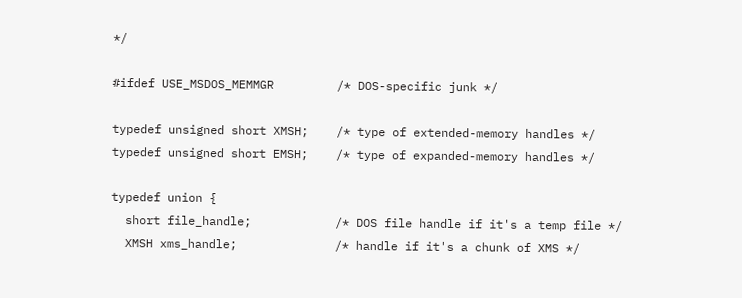*/

#ifdef USE_MSDOS_MEMMGR         /* DOS-specific junk */

typedef unsigned short XMSH;    /* type of extended-memory handles */
typedef unsigned short EMSH;    /* type of expanded-memory handles */

typedef union {
  short file_handle;            /* DOS file handle if it's a temp file */
  XMSH xms_handle;              /* handle if it's a chunk of XMS */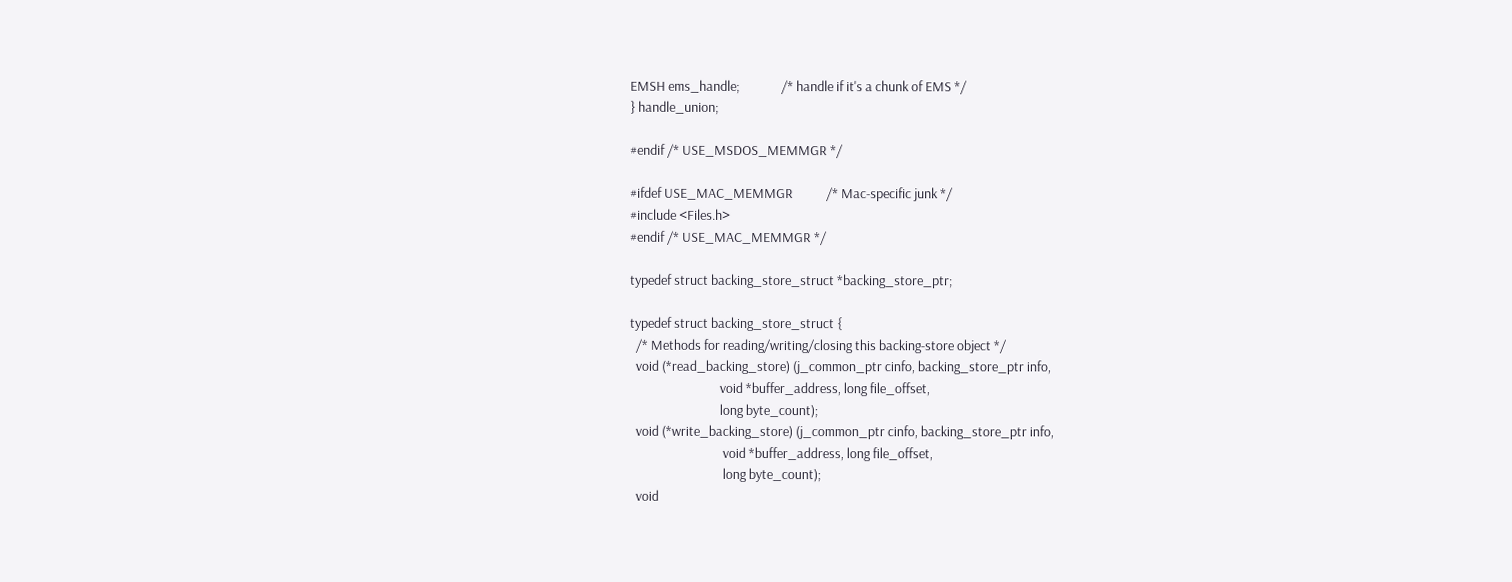EMSH ems_handle;              /* handle if it's a chunk of EMS */
} handle_union;

#endif /* USE_MSDOS_MEMMGR */

#ifdef USE_MAC_MEMMGR           /* Mac-specific junk */
#include <Files.h>
#endif /* USE_MAC_MEMMGR */

typedef struct backing_store_struct *backing_store_ptr;

typedef struct backing_store_struct {
  /* Methods for reading/writing/closing this backing-store object */
  void (*read_backing_store) (j_common_ptr cinfo, backing_store_ptr info,
                              void *buffer_address, long file_offset,
                              long byte_count);
  void (*write_backing_store) (j_common_ptr cinfo, backing_store_ptr info,
                               void *buffer_address, long file_offset,
                               long byte_count);
  void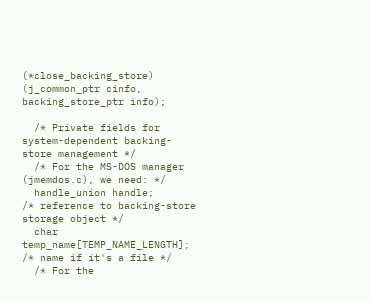(*close_backing_store) (j_common_ptr cinfo, backing_store_ptr info);

  /* Private fields for system-dependent backing-store management */
  /* For the MS-DOS manager (jmemdos.c), we need: */
  handle_union handle;          /* reference to backing-store storage object */
  char temp_name[TEMP_NAME_LENGTH]; /* name if it's a file */
  /* For the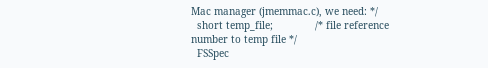Mac manager (jmemmac.c), we need: */
  short temp_file;              /* file reference number to temp file */
  FSSpec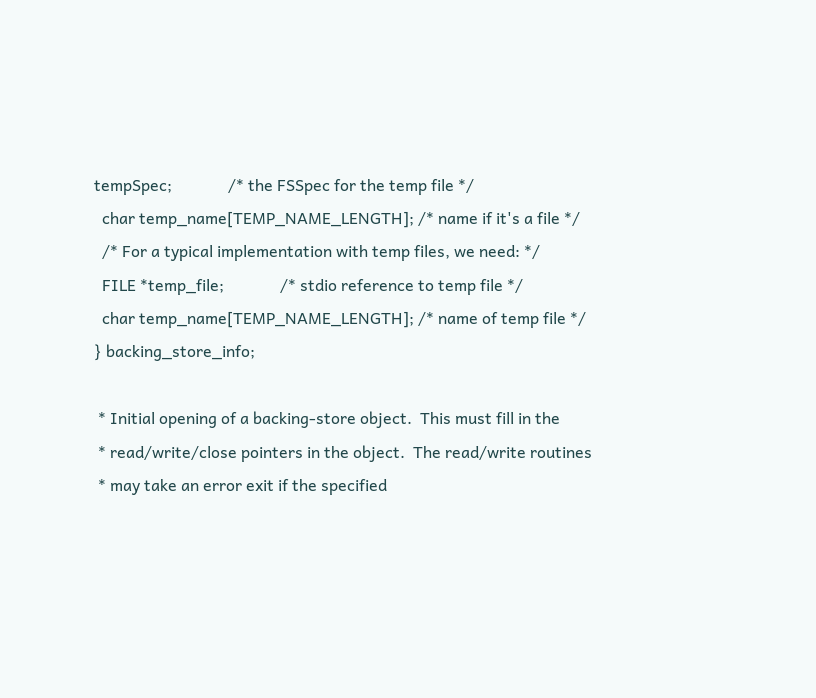tempSpec;              /* the FSSpec for the temp file */
  char temp_name[TEMP_NAME_LENGTH]; /* name if it's a file */
  /* For a typical implementation with temp files, we need: */
  FILE *temp_file;              /* stdio reference to temp file */
  char temp_name[TEMP_NAME_LENGTH]; /* name of temp file */
} backing_store_info;

 * Initial opening of a backing-store object.  This must fill in the
 * read/write/close pointers in the object.  The read/write routines
 * may take an error exit if the specified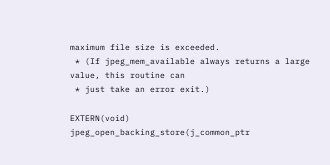maximum file size is exceeded.
 * (If jpeg_mem_available always returns a large value, this routine can
 * just take an error exit.)

EXTERN(void) jpeg_open_backing_store(j_common_ptr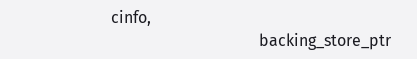cinfo,
                                     backing_store_ptr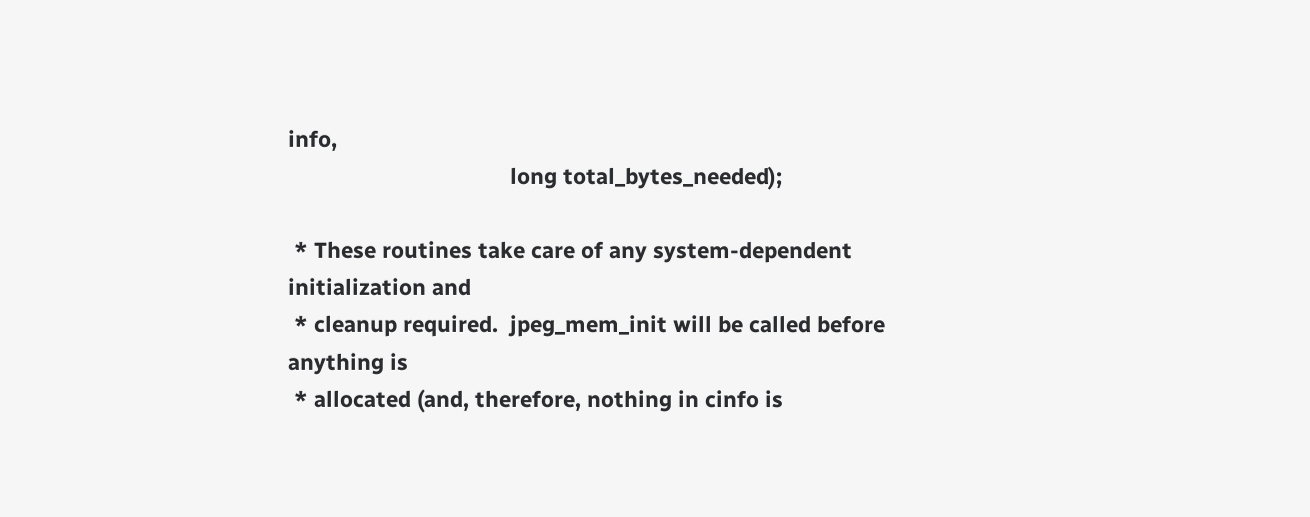info,
                                     long total_bytes_needed);

 * These routines take care of any system-dependent initialization and
 * cleanup required.  jpeg_mem_init will be called before anything is
 * allocated (and, therefore, nothing in cinfo is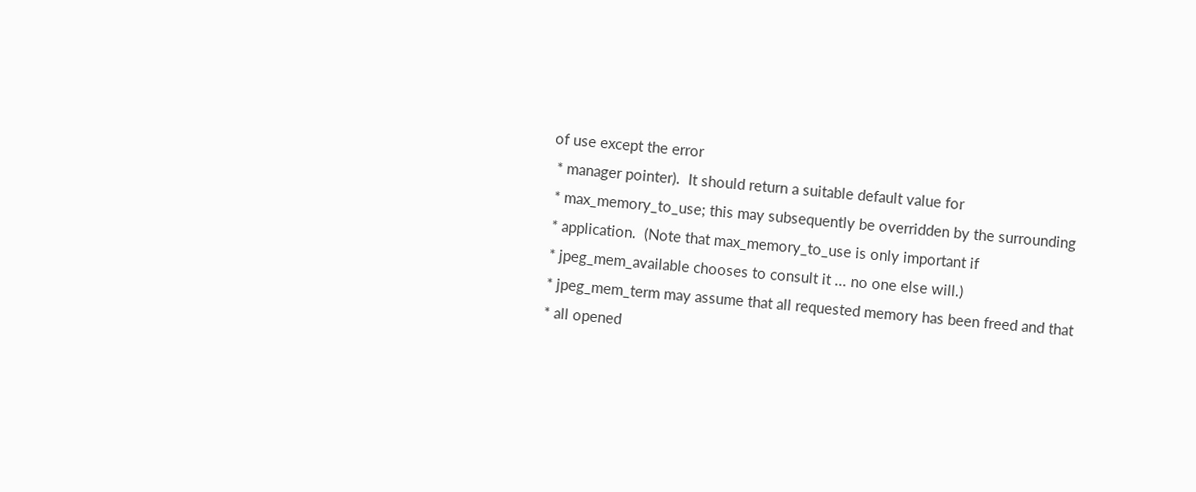of use except the error
 * manager pointer).  It should return a suitable default value for
 * max_memory_to_use; this may subsequently be overridden by the surrounding
 * application.  (Note that max_memory_to_use is only important if
 * jpeg_mem_available chooses to consult it ... no one else will.)
 * jpeg_mem_term may assume that all requested memory has been freed and that
 * all opened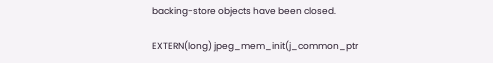backing-store objects have been closed.

EXTERN(long) jpeg_mem_init(j_common_ptr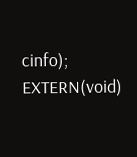cinfo);
EXTERN(void)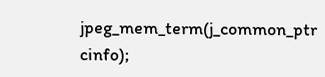jpeg_mem_term(j_common_ptr cinfo);